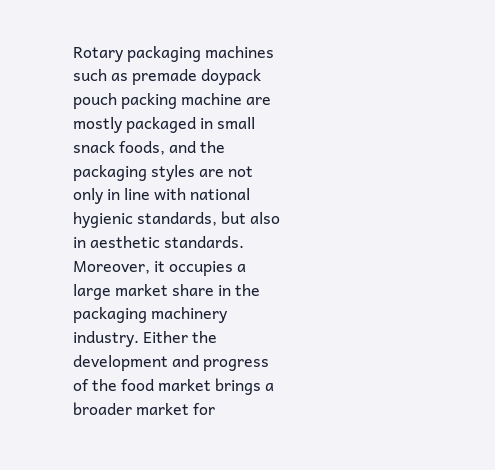Rotary packaging machines such as premade doypack pouch packing machine are mostly packaged in small snack foods, and the packaging styles are not only in line with national hygienic standards, but also in aesthetic standards. Moreover, it occupies a large market share in the packaging machinery industry. Either the development and progress of the food market brings a broader market for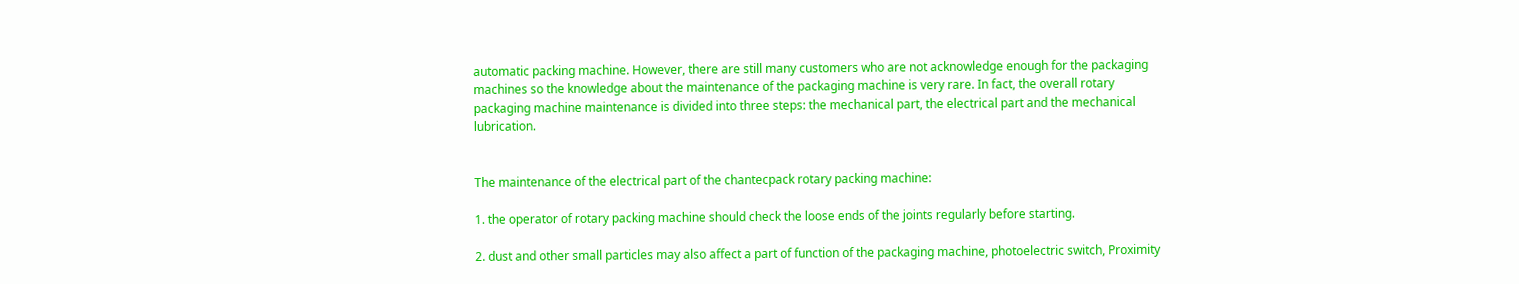automatic packing machine. However, there are still many customers who are not acknowledge enough for the packaging machines so the knowledge about the maintenance of the packaging machine is very rare. In fact, the overall rotary packaging machine maintenance is divided into three steps: the mechanical part, the electrical part and the mechanical lubrication.


The maintenance of the electrical part of the chantecpack rotary packing machine:

1. the operator of rotary packing machine should check the loose ends of the joints regularly before starting.

2. dust and other small particles may also affect a part of function of the packaging machine, photoelectric switch, Proximity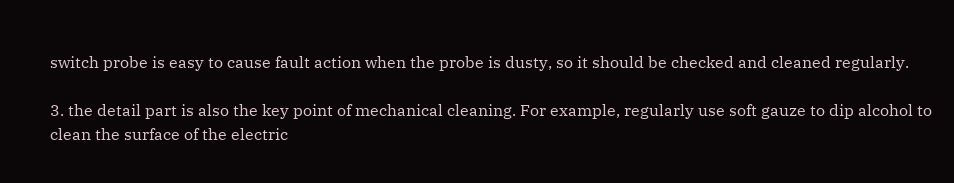switch probe is easy to cause fault action when the probe is dusty, so it should be checked and cleaned regularly.

3. the detail part is also the key point of mechanical cleaning. For example, regularly use soft gauze to dip alcohol to clean the surface of the electric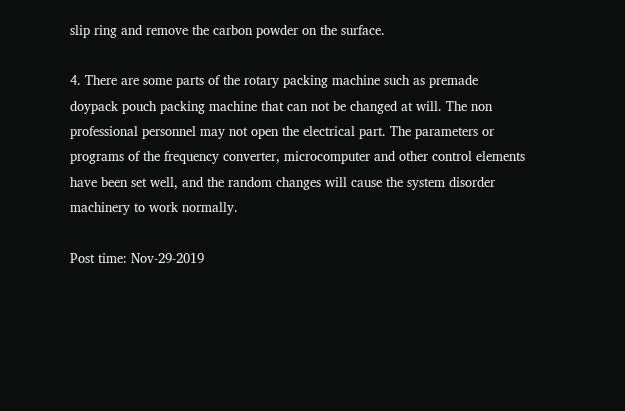slip ring and remove the carbon powder on the surface.

4. There are some parts of the rotary packing machine such as premade doypack pouch packing machine that can not be changed at will. The non professional personnel may not open the electrical part. The parameters or programs of the frequency converter, microcomputer and other control elements have been set well, and the random changes will cause the system disorder machinery to work normally.

Post time: Nov-29-2019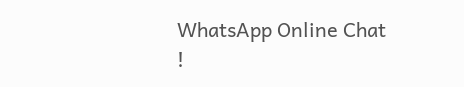WhatsApp Online Chat !